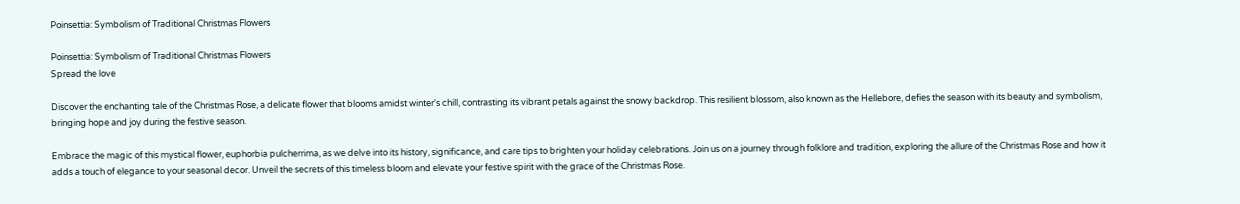Poinsettia: Symbolism of Traditional Christmas Flowers

Poinsettia: Symbolism of Traditional Christmas Flowers
Spread the love

Discover the enchanting tale of the Christmas Rose, a delicate flower that blooms amidst winter's chill, contrasting its vibrant petals against the snowy backdrop. This resilient blossom, also known as the Hellebore, defies the season with its beauty and symbolism, bringing hope and joy during the festive season.

Embrace the magic of this mystical flower, euphorbia pulcherrima, as we delve into its history, significance, and care tips to brighten your holiday celebrations. Join us on a journey through folklore and tradition, exploring the allure of the Christmas Rose and how it adds a touch of elegance to your seasonal decor. Unveil the secrets of this timeless bloom and elevate your festive spirit with the grace of the Christmas Rose.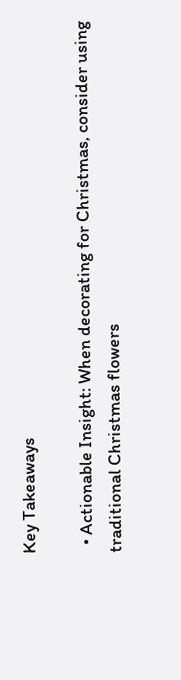Key Takeaways

  • Actionable Insight: When decorating for Christmas, consider using traditional Christmas flowers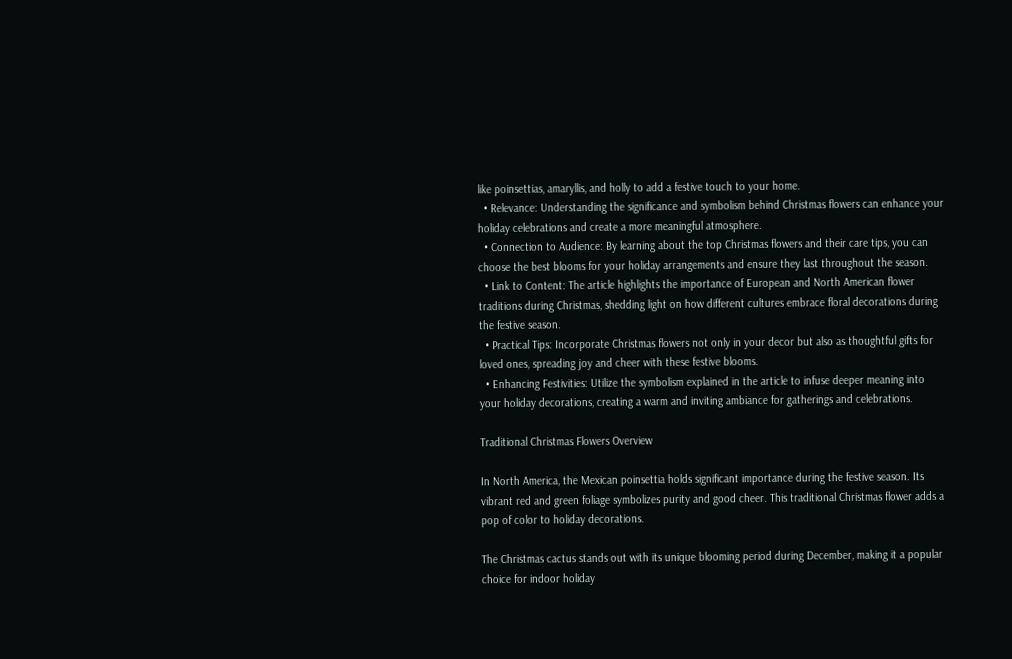like poinsettias, amaryllis, and holly to add a festive touch to your home.
  • Relevance: Understanding the significance and symbolism behind Christmas flowers can enhance your holiday celebrations and create a more meaningful atmosphere.
  • Connection to Audience: By learning about the top Christmas flowers and their care tips, you can choose the best blooms for your holiday arrangements and ensure they last throughout the season.
  • Link to Content: The article highlights the importance of European and North American flower traditions during Christmas, shedding light on how different cultures embrace floral decorations during the festive season.
  • Practical Tips: Incorporate Christmas flowers not only in your decor but also as thoughtful gifts for loved ones, spreading joy and cheer with these festive blooms.
  • Enhancing Festivities: Utilize the symbolism explained in the article to infuse deeper meaning into your holiday decorations, creating a warm and inviting ambiance for gatherings and celebrations.

Traditional Christmas Flowers Overview

In North America, the Mexican poinsettia holds significant importance during the festive season. Its vibrant red and green foliage symbolizes purity and good cheer. This traditional Christmas flower adds a pop of color to holiday decorations.

The Christmas cactus stands out with its unique blooming period during December, making it a popular choice for indoor holiday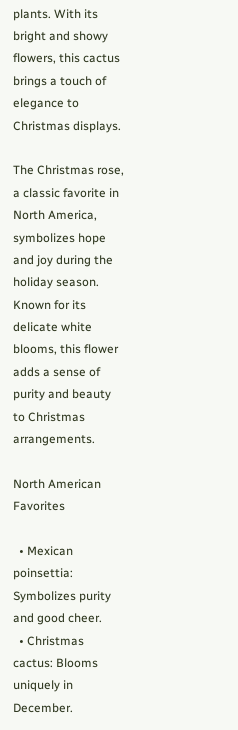plants. With its bright and showy flowers, this cactus brings a touch of elegance to Christmas displays.

The Christmas rose, a classic favorite in North America, symbolizes hope and joy during the holiday season. Known for its delicate white blooms, this flower adds a sense of purity and beauty to Christmas arrangements.

North American Favorites

  • Mexican poinsettia: Symbolizes purity and good cheer.
  • Christmas cactus: Blooms uniquely in December.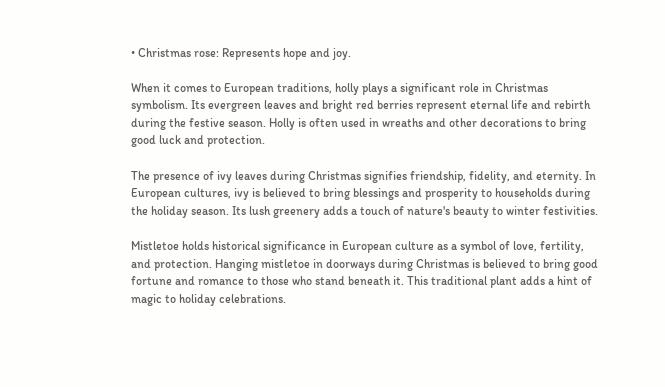• Christmas rose: Represents hope and joy.

When it comes to European traditions, holly plays a significant role in Christmas symbolism. Its evergreen leaves and bright red berries represent eternal life and rebirth during the festive season. Holly is often used in wreaths and other decorations to bring good luck and protection.

The presence of ivy leaves during Christmas signifies friendship, fidelity, and eternity. In European cultures, ivy is believed to bring blessings and prosperity to households during the holiday season. Its lush greenery adds a touch of nature's beauty to winter festivities.

Mistletoe holds historical significance in European culture as a symbol of love, fertility, and protection. Hanging mistletoe in doorways during Christmas is believed to bring good fortune and romance to those who stand beneath it. This traditional plant adds a hint of magic to holiday celebrations.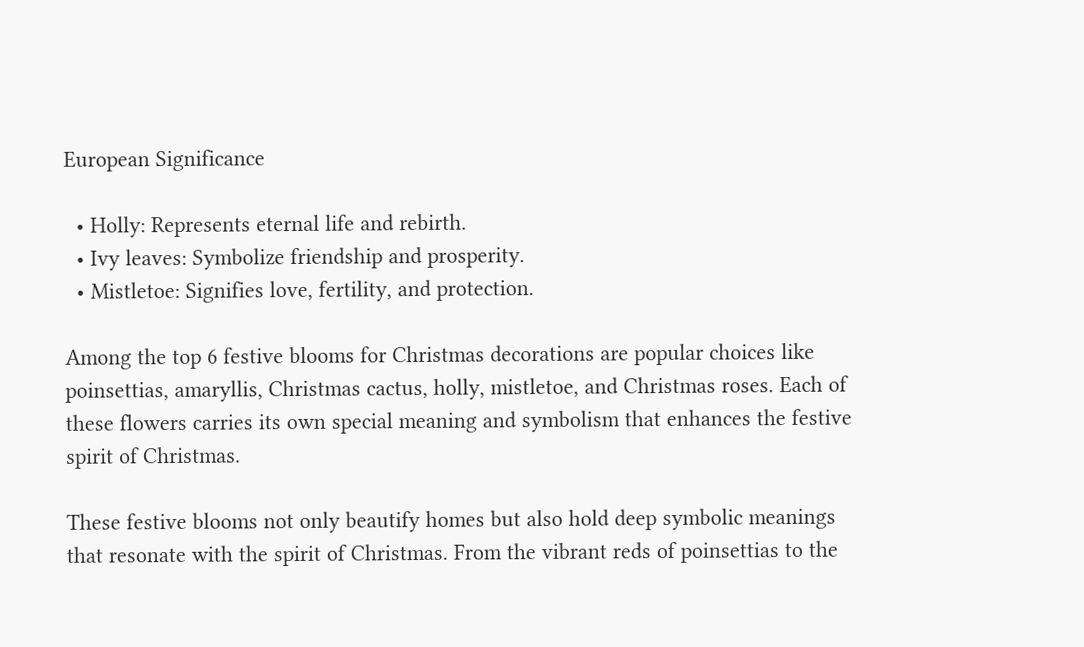European Significance

  • Holly: Represents eternal life and rebirth.
  • Ivy leaves: Symbolize friendship and prosperity.
  • Mistletoe: Signifies love, fertility, and protection.

Among the top 6 festive blooms for Christmas decorations are popular choices like poinsettias, amaryllis, Christmas cactus, holly, mistletoe, and Christmas roses. Each of these flowers carries its own special meaning and symbolism that enhances the festive spirit of Christmas.

These festive blooms not only beautify homes but also hold deep symbolic meanings that resonate with the spirit of Christmas. From the vibrant reds of poinsettias to the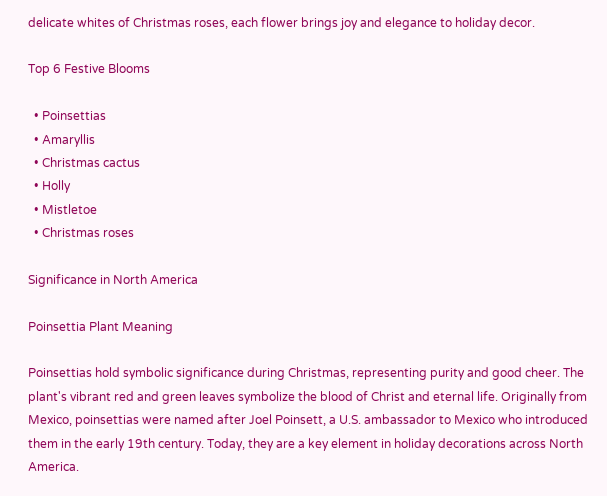delicate whites of Christmas roses, each flower brings joy and elegance to holiday decor.

Top 6 Festive Blooms

  • Poinsettias
  • Amaryllis
  • Christmas cactus
  • Holly
  • Mistletoe
  • Christmas roses

Significance in North America

Poinsettia Plant Meaning

Poinsettias hold symbolic significance during Christmas, representing purity and good cheer. The plant's vibrant red and green leaves symbolize the blood of Christ and eternal life. Originally from Mexico, poinsettias were named after Joel Poinsett, a U.S. ambassador to Mexico who introduced them in the early 19th century. Today, they are a key element in holiday decorations across North America.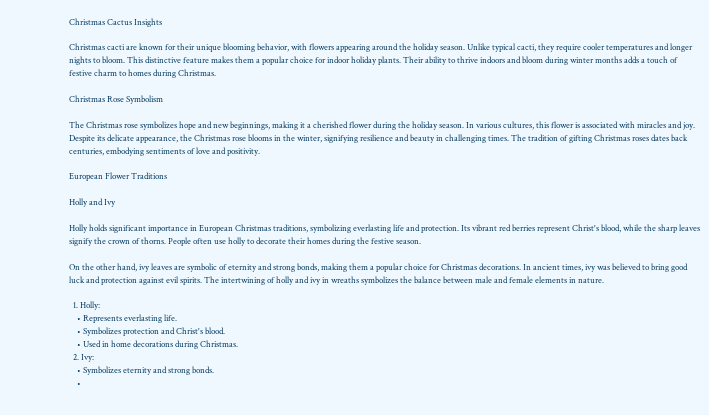Christmas Cactus Insights

Christmas cacti are known for their unique blooming behavior, with flowers appearing around the holiday season. Unlike typical cacti, they require cooler temperatures and longer nights to bloom. This distinctive feature makes them a popular choice for indoor holiday plants. Their ability to thrive indoors and bloom during winter months adds a touch of festive charm to homes during Christmas.

Christmas Rose Symbolism

The Christmas rose symbolizes hope and new beginnings, making it a cherished flower during the holiday season. In various cultures, this flower is associated with miracles and joy. Despite its delicate appearance, the Christmas rose blooms in the winter, signifying resilience and beauty in challenging times. The tradition of gifting Christmas roses dates back centuries, embodying sentiments of love and positivity.

European Flower Traditions

Holly and Ivy

Holly holds significant importance in European Christmas traditions, symbolizing everlasting life and protection. Its vibrant red berries represent Christ's blood, while the sharp leaves signify the crown of thorns. People often use holly to decorate their homes during the festive season.

On the other hand, ivy leaves are symbolic of eternity and strong bonds, making them a popular choice for Christmas decorations. In ancient times, ivy was believed to bring good luck and protection against evil spirits. The intertwining of holly and ivy in wreaths symbolizes the balance between male and female elements in nature.

  1. Holly:
    • Represents everlasting life.
    • Symbolizes protection and Christ's blood.
    • Used in home decorations during Christmas.
  2. Ivy:
    • Symbolizes eternity and strong bonds.
    •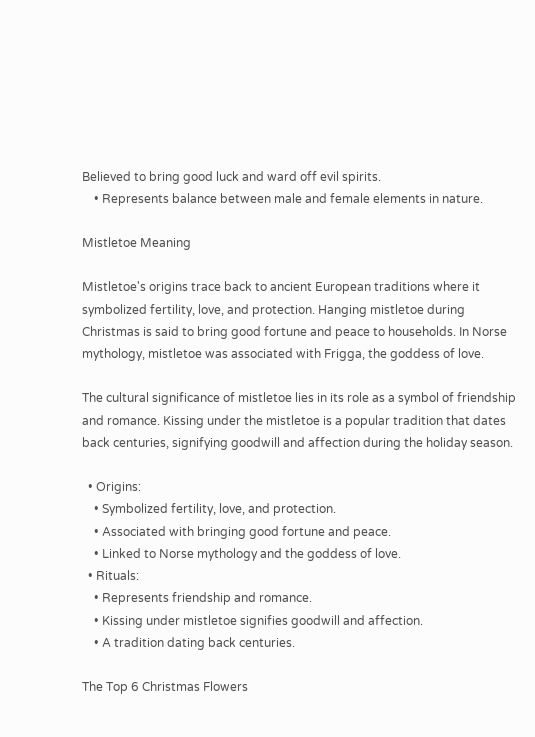Believed to bring good luck and ward off evil spirits.
    • Represents balance between male and female elements in nature.

Mistletoe Meaning

Mistletoe's origins trace back to ancient European traditions where it symbolized fertility, love, and protection. Hanging mistletoe during Christmas is said to bring good fortune and peace to households. In Norse mythology, mistletoe was associated with Frigga, the goddess of love.

The cultural significance of mistletoe lies in its role as a symbol of friendship and romance. Kissing under the mistletoe is a popular tradition that dates back centuries, signifying goodwill and affection during the holiday season.

  • Origins:
    • Symbolized fertility, love, and protection.
    • Associated with bringing good fortune and peace.
    • Linked to Norse mythology and the goddess of love.
  • Rituals:
    • Represents friendship and romance.
    • Kissing under mistletoe signifies goodwill and affection.
    • A tradition dating back centuries.

The Top 6 Christmas Flowers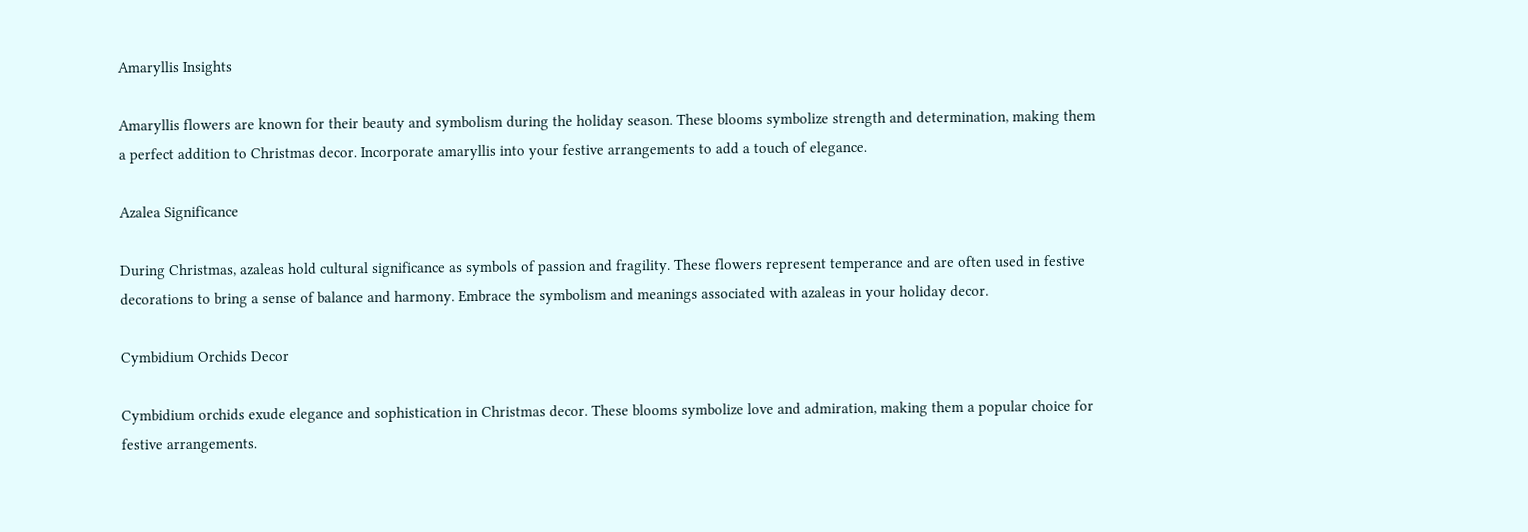Amaryllis Insights

Amaryllis flowers are known for their beauty and symbolism during the holiday season. These blooms symbolize strength and determination, making them a perfect addition to Christmas decor. Incorporate amaryllis into your festive arrangements to add a touch of elegance.

Azalea Significance

During Christmas, azaleas hold cultural significance as symbols of passion and fragility. These flowers represent temperance and are often used in festive decorations to bring a sense of balance and harmony. Embrace the symbolism and meanings associated with azaleas in your holiday decor.

Cymbidium Orchids Decor

Cymbidium orchids exude elegance and sophistication in Christmas decor. These blooms symbolize love and admiration, making them a popular choice for festive arrangements.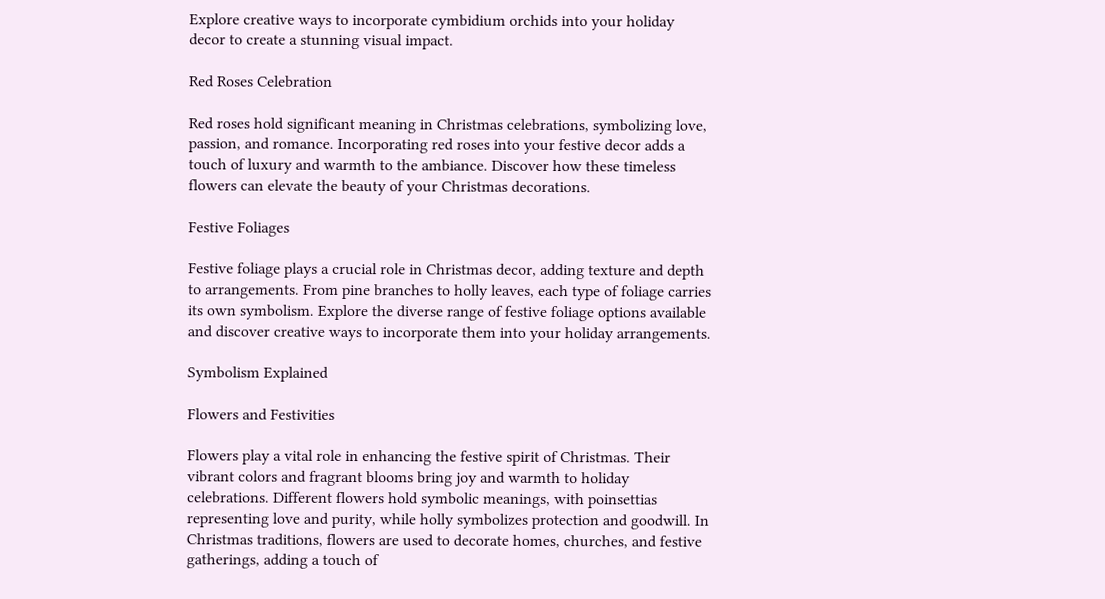Explore creative ways to incorporate cymbidium orchids into your holiday decor to create a stunning visual impact.

Red Roses Celebration

Red roses hold significant meaning in Christmas celebrations, symbolizing love, passion, and romance. Incorporating red roses into your festive decor adds a touch of luxury and warmth to the ambiance. Discover how these timeless flowers can elevate the beauty of your Christmas decorations.

Festive Foliages

Festive foliage plays a crucial role in Christmas decor, adding texture and depth to arrangements. From pine branches to holly leaves, each type of foliage carries its own symbolism. Explore the diverse range of festive foliage options available and discover creative ways to incorporate them into your holiday arrangements.

Symbolism Explained

Flowers and Festivities

Flowers play a vital role in enhancing the festive spirit of Christmas. Their vibrant colors and fragrant blooms bring joy and warmth to holiday celebrations. Different flowers hold symbolic meanings, with poinsettias representing love and purity, while holly symbolizes protection and goodwill. In Christmas traditions, flowers are used to decorate homes, churches, and festive gatherings, adding a touch of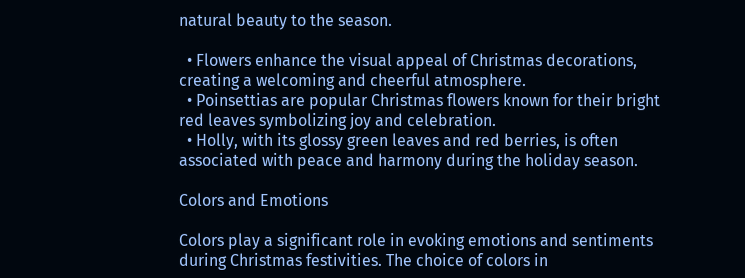natural beauty to the season.

  • Flowers enhance the visual appeal of Christmas decorations, creating a welcoming and cheerful atmosphere.
  • Poinsettias are popular Christmas flowers known for their bright red leaves symbolizing joy and celebration.
  • Holly, with its glossy green leaves and red berries, is often associated with peace and harmony during the holiday season.

Colors and Emotions

Colors play a significant role in evoking emotions and sentiments during Christmas festivities. The choice of colors in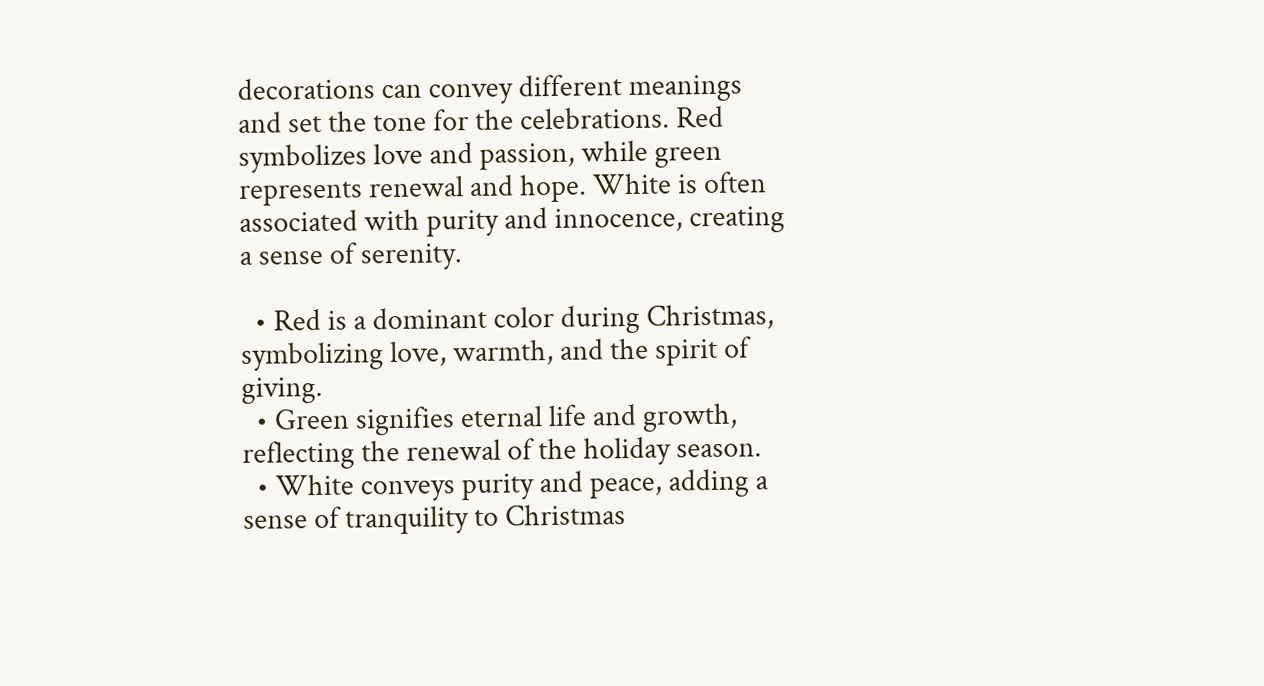decorations can convey different meanings and set the tone for the celebrations. Red symbolizes love and passion, while green represents renewal and hope. White is often associated with purity and innocence, creating a sense of serenity.

  • Red is a dominant color during Christmas, symbolizing love, warmth, and the spirit of giving.
  • Green signifies eternal life and growth, reflecting the renewal of the holiday season.
  • White conveys purity and peace, adding a sense of tranquility to Christmas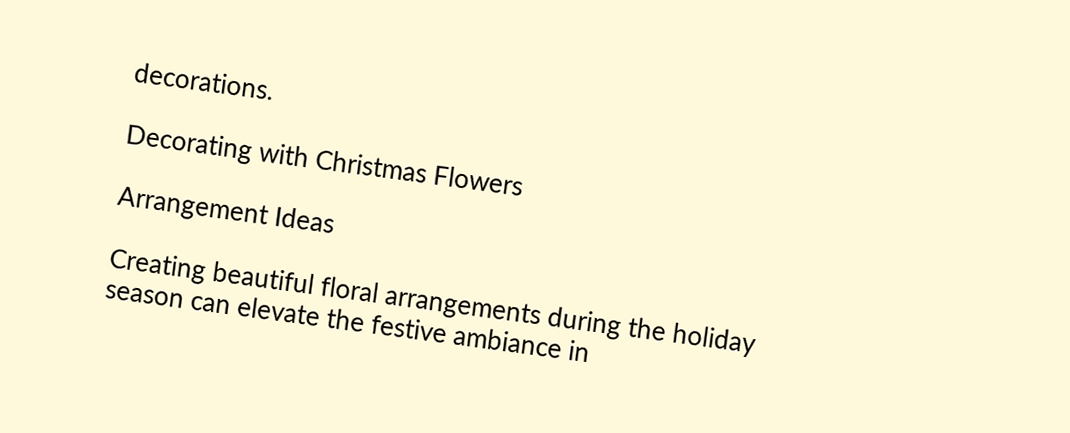decorations.

Decorating with Christmas Flowers

Arrangement Ideas

Creating beautiful floral arrangements during the holiday season can elevate the festive ambiance in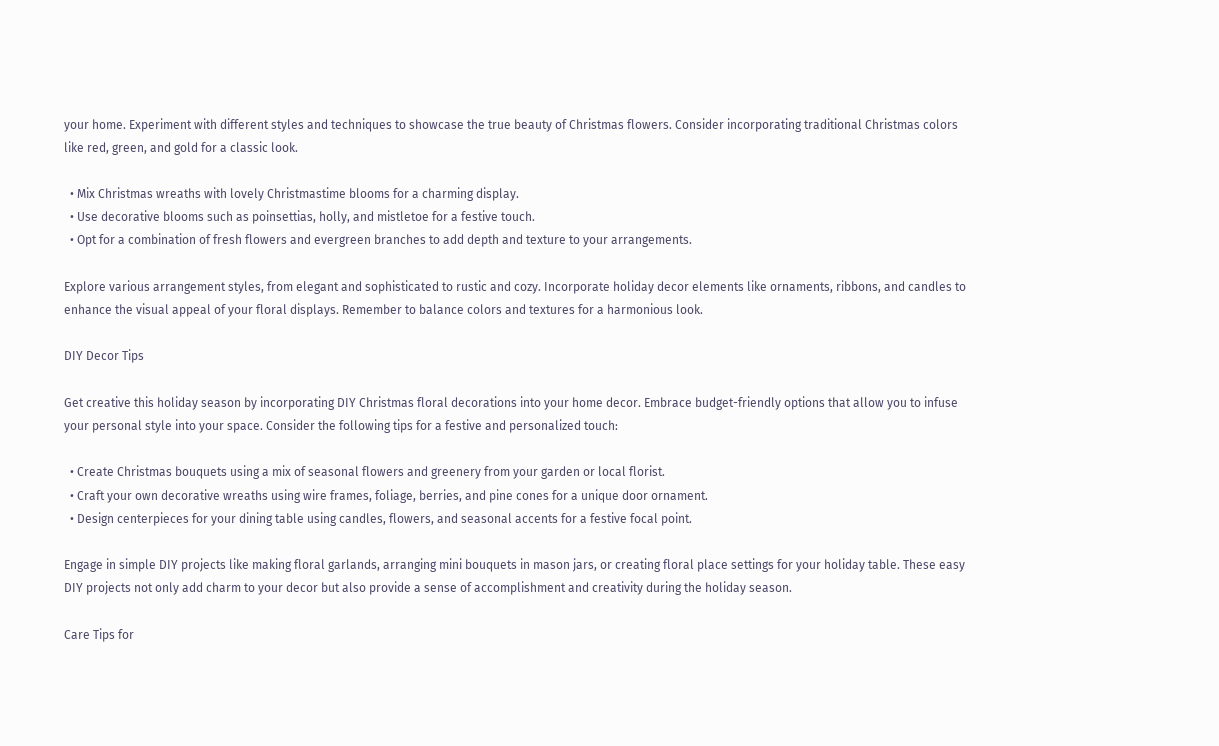your home. Experiment with different styles and techniques to showcase the true beauty of Christmas flowers. Consider incorporating traditional Christmas colors like red, green, and gold for a classic look.

  • Mix Christmas wreaths with lovely Christmastime blooms for a charming display.
  • Use decorative blooms such as poinsettias, holly, and mistletoe for a festive touch.
  • Opt for a combination of fresh flowers and evergreen branches to add depth and texture to your arrangements.

Explore various arrangement styles, from elegant and sophisticated to rustic and cozy. Incorporate holiday decor elements like ornaments, ribbons, and candles to enhance the visual appeal of your floral displays. Remember to balance colors and textures for a harmonious look.

DIY Decor Tips

Get creative this holiday season by incorporating DIY Christmas floral decorations into your home decor. Embrace budget-friendly options that allow you to infuse your personal style into your space. Consider the following tips for a festive and personalized touch:

  • Create Christmas bouquets using a mix of seasonal flowers and greenery from your garden or local florist.
  • Craft your own decorative wreaths using wire frames, foliage, berries, and pine cones for a unique door ornament.
  • Design centerpieces for your dining table using candles, flowers, and seasonal accents for a festive focal point.

Engage in simple DIY projects like making floral garlands, arranging mini bouquets in mason jars, or creating floral place settings for your holiday table. These easy DIY projects not only add charm to your decor but also provide a sense of accomplishment and creativity during the holiday season.

Care Tips for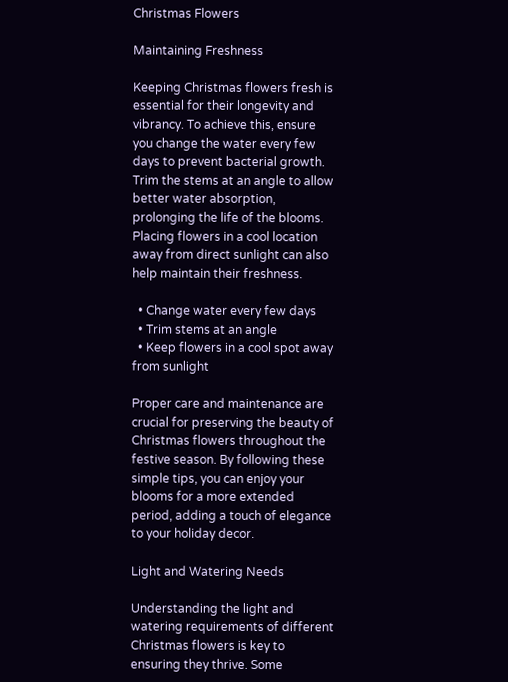Christmas Flowers

Maintaining Freshness

Keeping Christmas flowers fresh is essential for their longevity and vibrancy. To achieve this, ensure you change the water every few days to prevent bacterial growth. Trim the stems at an angle to allow better water absorption, prolonging the life of the blooms. Placing flowers in a cool location away from direct sunlight can also help maintain their freshness.

  • Change water every few days
  • Trim stems at an angle
  • Keep flowers in a cool spot away from sunlight

Proper care and maintenance are crucial for preserving the beauty of Christmas flowers throughout the festive season. By following these simple tips, you can enjoy your blooms for a more extended period, adding a touch of elegance to your holiday decor.

Light and Watering Needs

Understanding the light and watering requirements of different Christmas flowers is key to ensuring they thrive. Some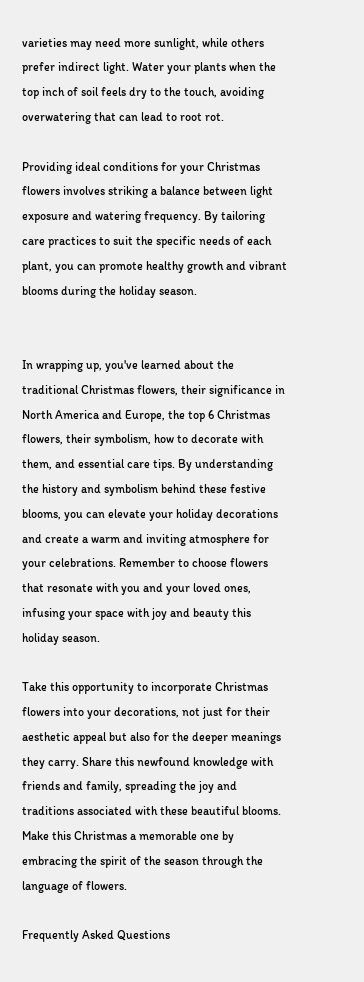varieties may need more sunlight, while others prefer indirect light. Water your plants when the top inch of soil feels dry to the touch, avoiding overwatering that can lead to root rot.

Providing ideal conditions for your Christmas flowers involves striking a balance between light exposure and watering frequency. By tailoring care practices to suit the specific needs of each plant, you can promote healthy growth and vibrant blooms during the holiday season.


In wrapping up, you've learned about the traditional Christmas flowers, their significance in North America and Europe, the top 6 Christmas flowers, their symbolism, how to decorate with them, and essential care tips. By understanding the history and symbolism behind these festive blooms, you can elevate your holiday decorations and create a warm and inviting atmosphere for your celebrations. Remember to choose flowers that resonate with you and your loved ones, infusing your space with joy and beauty this holiday season.

Take this opportunity to incorporate Christmas flowers into your decorations, not just for their aesthetic appeal but also for the deeper meanings they carry. Share this newfound knowledge with friends and family, spreading the joy and traditions associated with these beautiful blooms. Make this Christmas a memorable one by embracing the spirit of the season through the language of flowers.

Frequently Asked Questions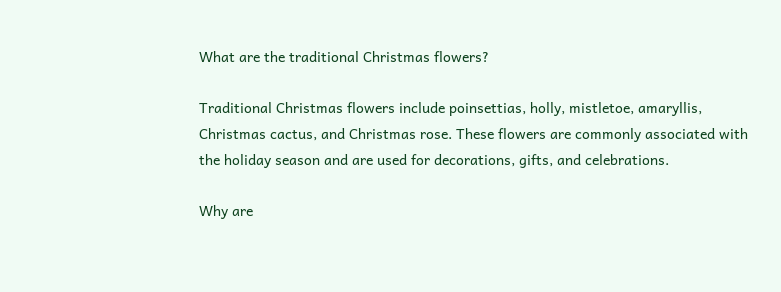What are the traditional Christmas flowers?

Traditional Christmas flowers include poinsettias, holly, mistletoe, amaryllis, Christmas cactus, and Christmas rose. These flowers are commonly associated with the holiday season and are used for decorations, gifts, and celebrations.

Why are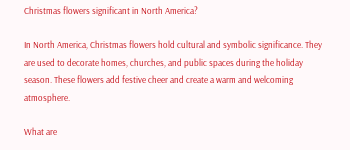Christmas flowers significant in North America?

In North America, Christmas flowers hold cultural and symbolic significance. They are used to decorate homes, churches, and public spaces during the holiday season. These flowers add festive cheer and create a warm and welcoming atmosphere.

What are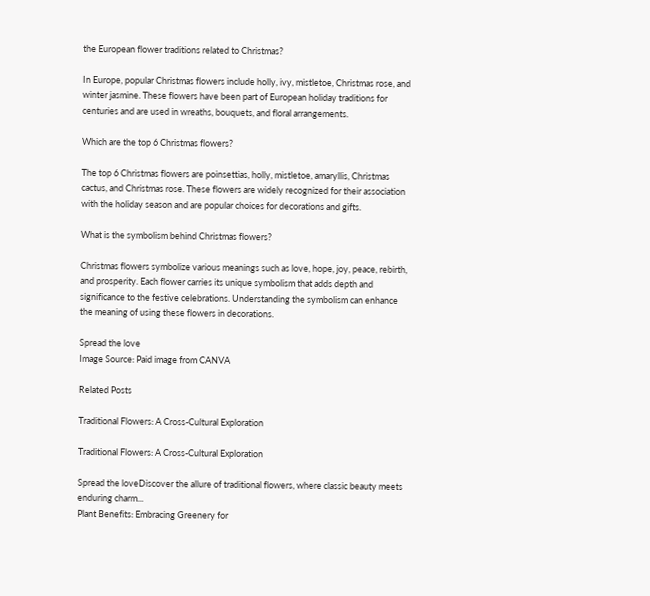the European flower traditions related to Christmas?

In Europe, popular Christmas flowers include holly, ivy, mistletoe, Christmas rose, and winter jasmine. These flowers have been part of European holiday traditions for centuries and are used in wreaths, bouquets, and floral arrangements.

Which are the top 6 Christmas flowers?

The top 6 Christmas flowers are poinsettias, holly, mistletoe, amaryllis, Christmas cactus, and Christmas rose. These flowers are widely recognized for their association with the holiday season and are popular choices for decorations and gifts.

What is the symbolism behind Christmas flowers?

Christmas flowers symbolize various meanings such as love, hope, joy, peace, rebirth, and prosperity. Each flower carries its unique symbolism that adds depth and significance to the festive celebrations. Understanding the symbolism can enhance the meaning of using these flowers in decorations.

Spread the love
Image Source: Paid image from CANVA

Related Posts

Traditional Flowers: A Cross-Cultural Exploration

Traditional Flowers: A Cross-Cultural Exploration

Spread the loveDiscover the allure of traditional flowers, where classic beauty meets enduring charm...
Plant Benefits: Embracing Greenery for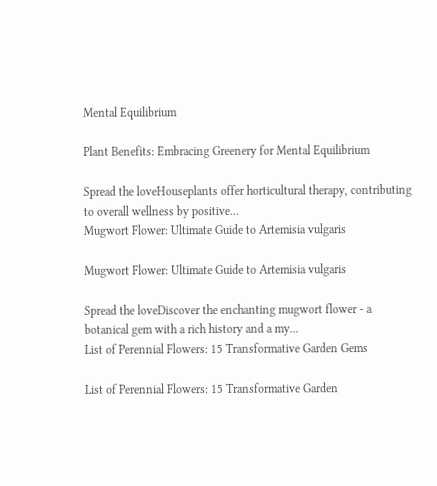Mental Equilibrium

Plant Benefits: Embracing Greenery for Mental Equilibrium

Spread the loveHouseplants offer horticultural therapy, contributing to overall wellness by positive...
Mugwort Flower: Ultimate Guide to Artemisia vulgaris

Mugwort Flower: Ultimate Guide to Artemisia vulgaris

Spread the loveDiscover the enchanting mugwort flower - a botanical gem with a rich history and a my...
List of Perennial Flowers: 15 Transformative Garden Gems

List of Perennial Flowers: 15 Transformative Garden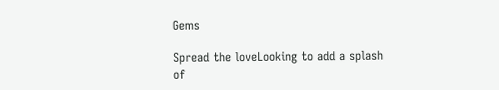Gems

Spread the loveLooking to add a splash of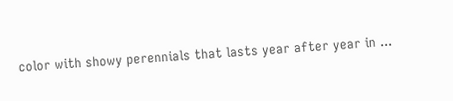color with showy perennials that lasts year after year in ...